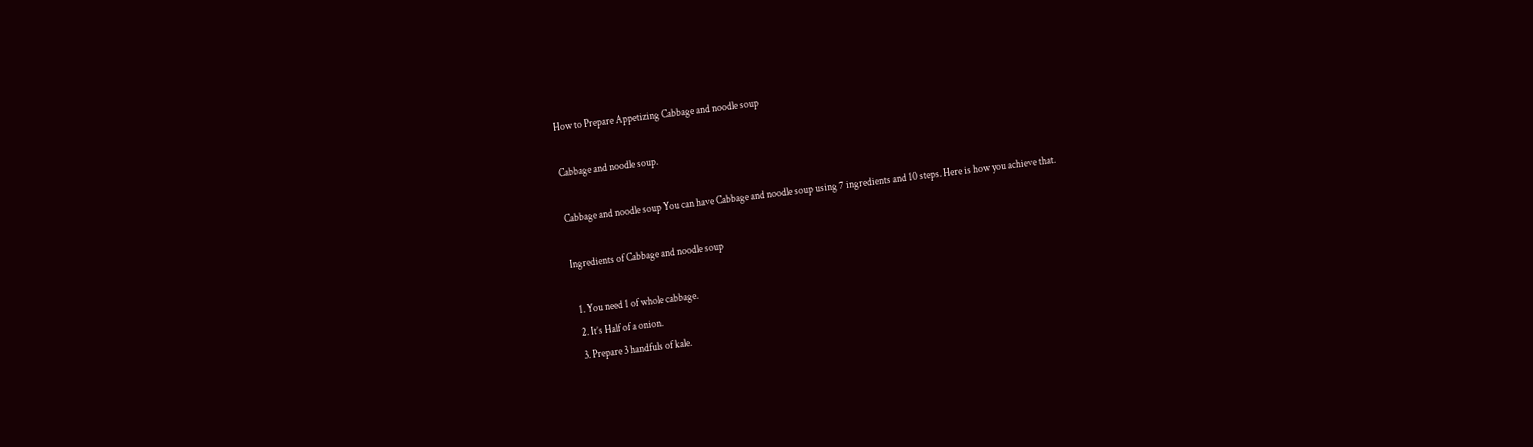How to Prepare Appetizing Cabbage and noodle soup

Cabbage and noodle soup.

Cabbage and noodle soup You can have Cabbage and noodle soup using 7 ingredients and 10 steps. Here is how you achieve that.

Ingredients of Cabbage and noodle soup

  1. You need 1 of whole cabbage.
  2. It’s Half of a onion.
  3. Prepare 3 handfuls of kale.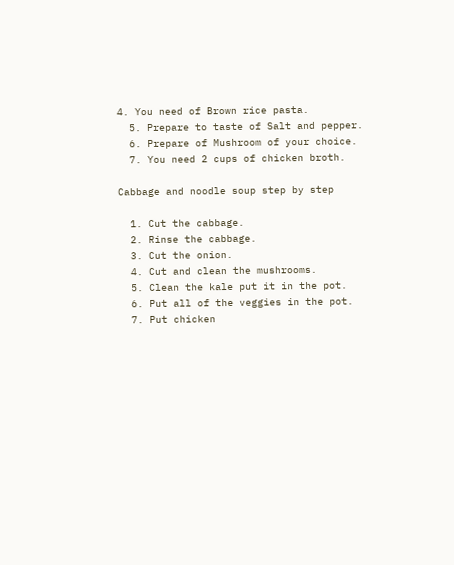4. You need of Brown rice pasta.
  5. Prepare to taste of Salt and pepper.
  6. Prepare of Mushroom of your choice.
  7. You need 2 cups of chicken broth.

Cabbage and noodle soup step by step

  1. Cut the cabbage.
  2. Rinse the cabbage.
  3. Cut the onion.
  4. Cut and clean the mushrooms.
  5. Clean the kale put it in the pot.
  6. Put all of the veggies in the pot.
  7. Put chicken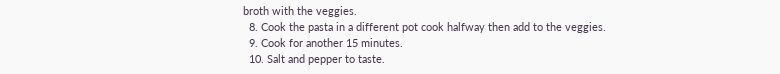broth with the veggies.
  8. Cook the pasta in a different pot cook halfway then add to the veggies.
  9. Cook for another 15 minutes.
  10. Salt and pepper to taste.